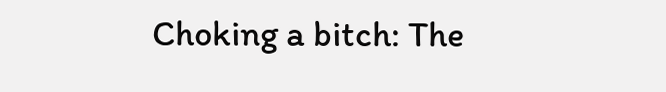Choking a bitch: The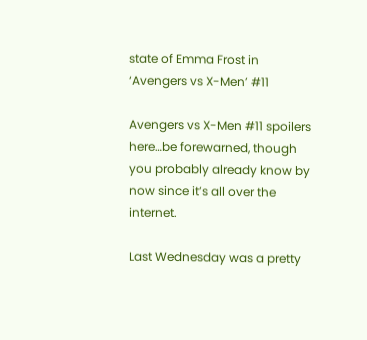state of Emma Frost in ‘Avengers vs X-Men’ #11

Avengers vs X-Men #11 spoilers here…be forewarned, though you probably already know by now since it’s all over the internet.

Last Wednesday was a pretty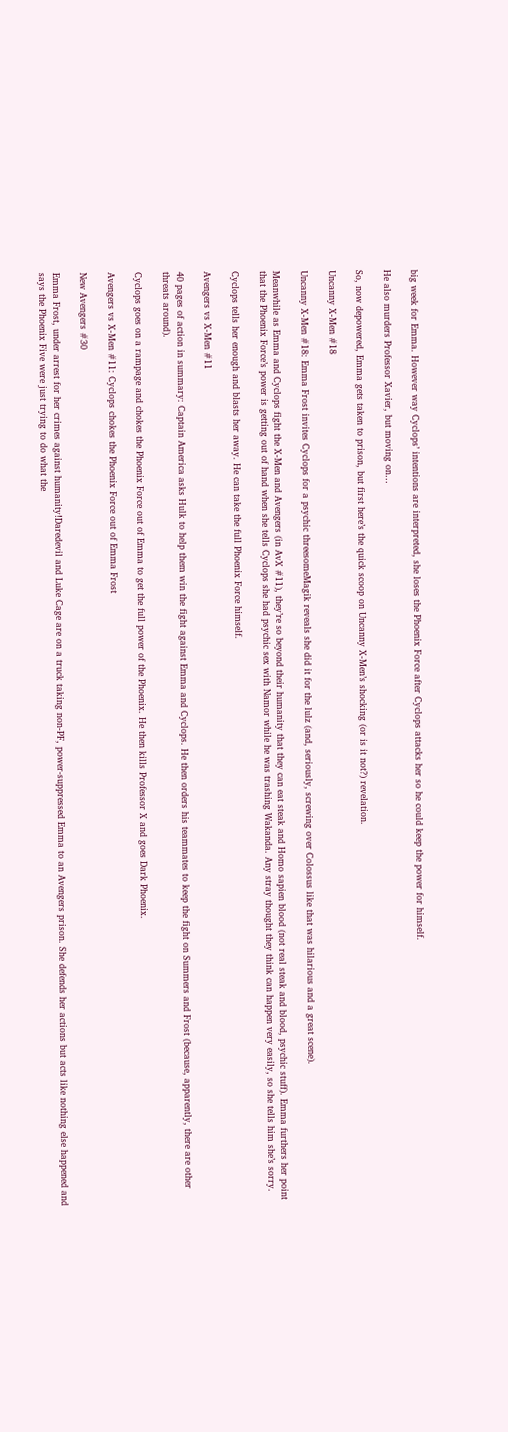big week for Emma. However way Cyclops’ intentions are interpreted, she loses the Phoenix Force after Cyclops attacks her so he could keep the power for himself.

He also murders Professor Xavier, but moving on…

So, now depowered, Emma gets taken to prison, but first here’s the quick scoop on Uncanny X-Men’s shocking (or is it not?) revelation.

Uncanny X-Men #18

Uncanny X-Men #18: Emma Frost invites Cyclops for a psychic threesomeMagik reveals she did it for the lulz (and, seriously, screwing over Colossus like that was hilarious and a great scene).

Meanwhile as Emma and Cyclops fight the X-Men and Avengers (in AvX #11), they’re so beyond their humanity that they can eat steak and Homo sapien blood (not real steak and blood, psychic stuff). Emma furthers her point that the Phoenix Force’s power is getting out of hand when she tells Cyclops she had psychic sex with Namor while he was trashing Wakanda. Any stray thought they think can happen very easily, so she tells him she’s sorry.

Cyclops tells her enough and blasts her away. He can take the full Phoenix Force himself.

Avengers vs X-Men #11

40 pages of action in summary: Captain America asks Hulk to help them win the fight against Emma and Cyclops. He then orders his teammates to keep the fight on Summers and Frost (because, apparently, there are other threats around).

Cyclops goes on a rampage and chokes the Phoenix Force out of Emma to get the full power of the Phoenix. He then kills Professor X and goes Dark Phoenix.

Avengers vs X-Men #11: Cyclops chokes the Phoenix Force out of Emma Frost

New Avengers #30

Emma Frost, under arrest for her crimes against humanity!Daredevil and Luke Cage are on a truck taking non-PF, power-suppressed Emma to an Avengers prison. She defends her actions but acts like nothing else happened and says the Phoenix Five were just trying to do what the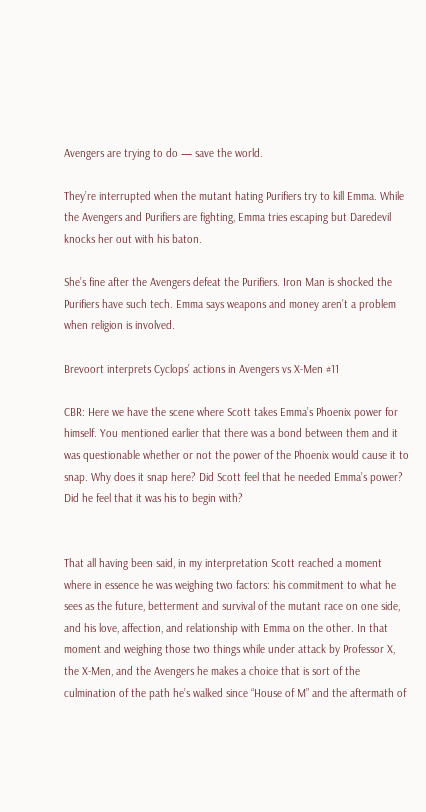Avengers are trying to do — save the world.

They’re interrupted when the mutant hating Purifiers try to kill Emma. While the Avengers and Purifiers are fighting, Emma tries escaping but Daredevil knocks her out with his baton.

She’s fine after the Avengers defeat the Purifiers. Iron Man is shocked the Purifiers have such tech. Emma says weapons and money aren’t a problem when religion is involved.

Brevoort interprets Cyclops’ actions in Avengers vs X-Men #11

CBR: Here we have the scene where Scott takes Emma’s Phoenix power for himself. You mentioned earlier that there was a bond between them and it was questionable whether or not the power of the Phoenix would cause it to snap. Why does it snap here? Did Scott feel that he needed Emma’s power? Did he feel that it was his to begin with?


That all having been said, in my interpretation Scott reached a moment where in essence he was weighing two factors: his commitment to what he sees as the future, betterment and survival of the mutant race on one side, and his love, affection, and relationship with Emma on the other. In that moment and weighing those two things while under attack by Professor X, the X-Men, and the Avengers he makes a choice that is sort of the culmination of the path he’s walked since “House of M” and the aftermath of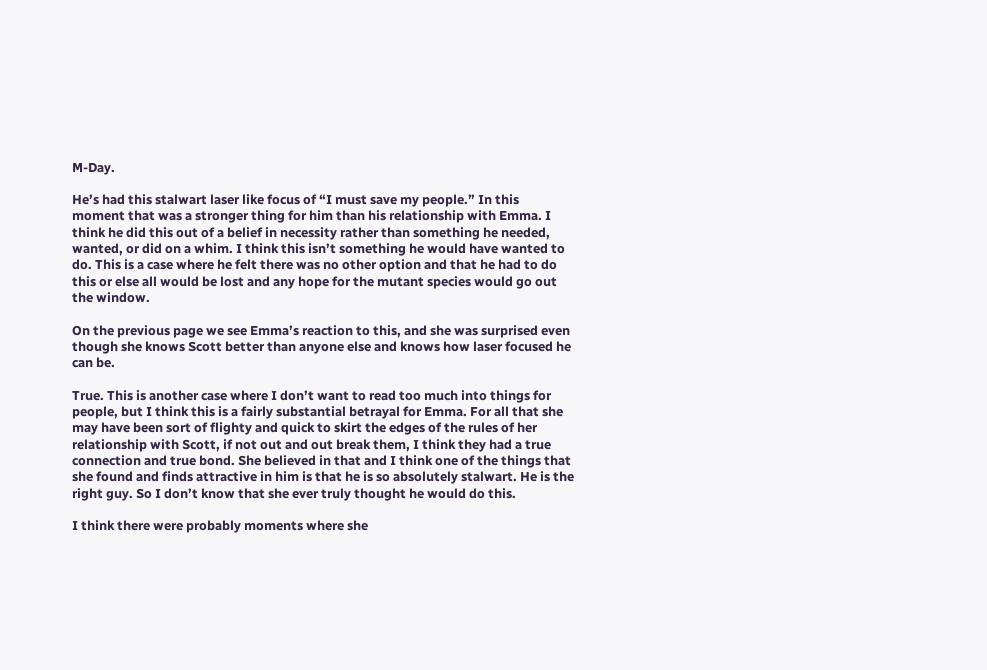M-Day.

He’s had this stalwart laser like focus of “I must save my people.” In this moment that was a stronger thing for him than his relationship with Emma. I think he did this out of a belief in necessity rather than something he needed, wanted, or did on a whim. I think this isn’t something he would have wanted to do. This is a case where he felt there was no other option and that he had to do this or else all would be lost and any hope for the mutant species would go out the window.

On the previous page we see Emma’s reaction to this, and she was surprised even though she knows Scott better than anyone else and knows how laser focused he can be.

True. This is another case where I don’t want to read too much into things for people, but I think this is a fairly substantial betrayal for Emma. For all that she may have been sort of flighty and quick to skirt the edges of the rules of her relationship with Scott, if not out and out break them, I think they had a true connection and true bond. She believed in that and I think one of the things that she found and finds attractive in him is that he is so absolutely stalwart. He is the right guy. So I don’t know that she ever truly thought he would do this.

I think there were probably moments where she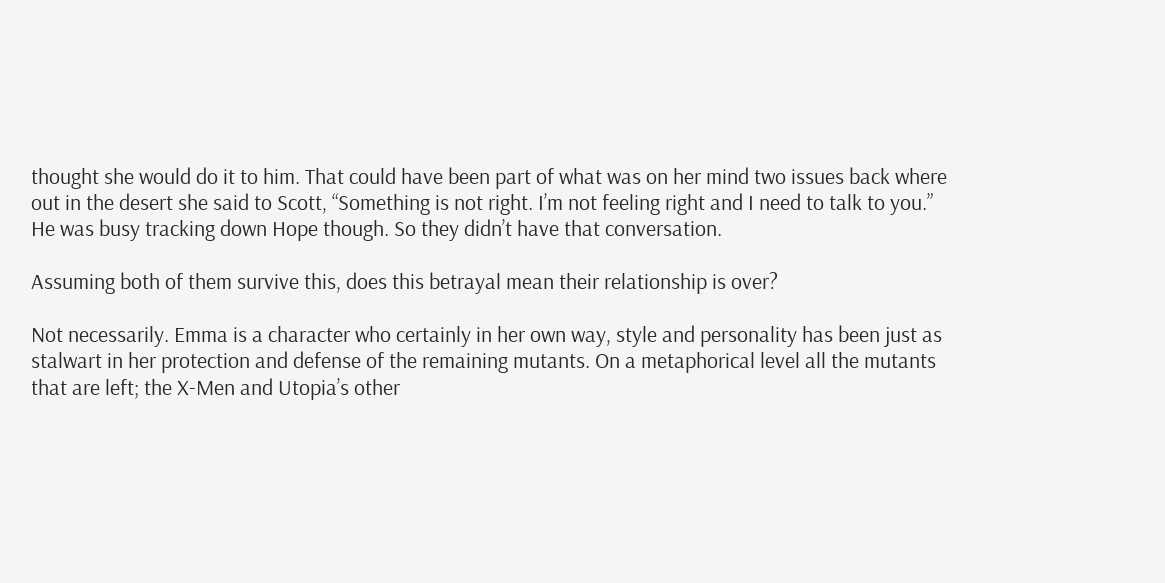thought she would do it to him. That could have been part of what was on her mind two issues back where out in the desert she said to Scott, “Something is not right. I’m not feeling right and I need to talk to you.” He was busy tracking down Hope though. So they didn’t have that conversation.

Assuming both of them survive this, does this betrayal mean their relationship is over?

Not necessarily. Emma is a character who certainly in her own way, style and personality has been just as stalwart in her protection and defense of the remaining mutants. On a metaphorical level all the mutants that are left; the X-Men and Utopia’s other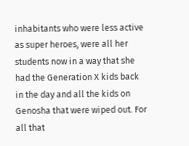inhabitants who were less active as super heroes, were all her students now in a way that she had the Generation X kids back in the day and all the kids on Genosha that were wiped out. For all that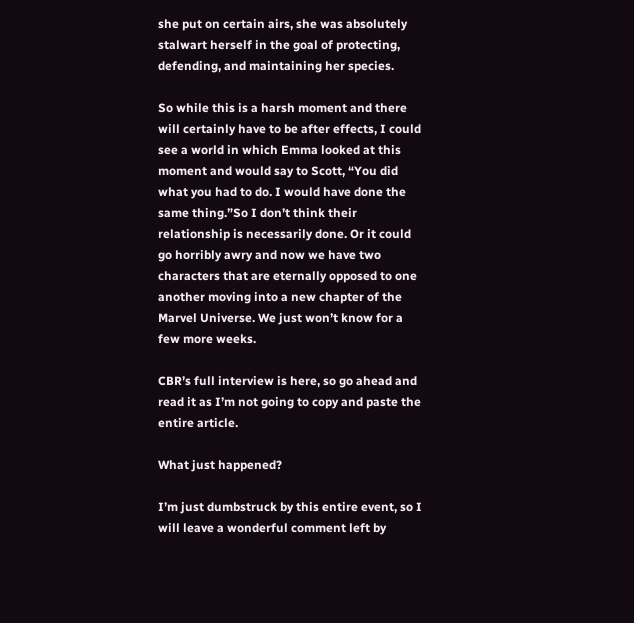she put on certain airs, she was absolutely stalwart herself in the goal of protecting, defending, and maintaining her species.

So while this is a harsh moment and there will certainly have to be after effects, I could see a world in which Emma looked at this moment and would say to Scott, “You did what you had to do. I would have done the same thing.”So I don’t think their relationship is necessarily done. Or it could go horribly awry and now we have two characters that are eternally opposed to one another moving into a new chapter of the Marvel Universe. We just won’t know for a few more weeks.

CBR’s full interview is here, so go ahead and read it as I’m not going to copy and paste the entire article.

What just happened?

I’m just dumbstruck by this entire event, so I will leave a wonderful comment left by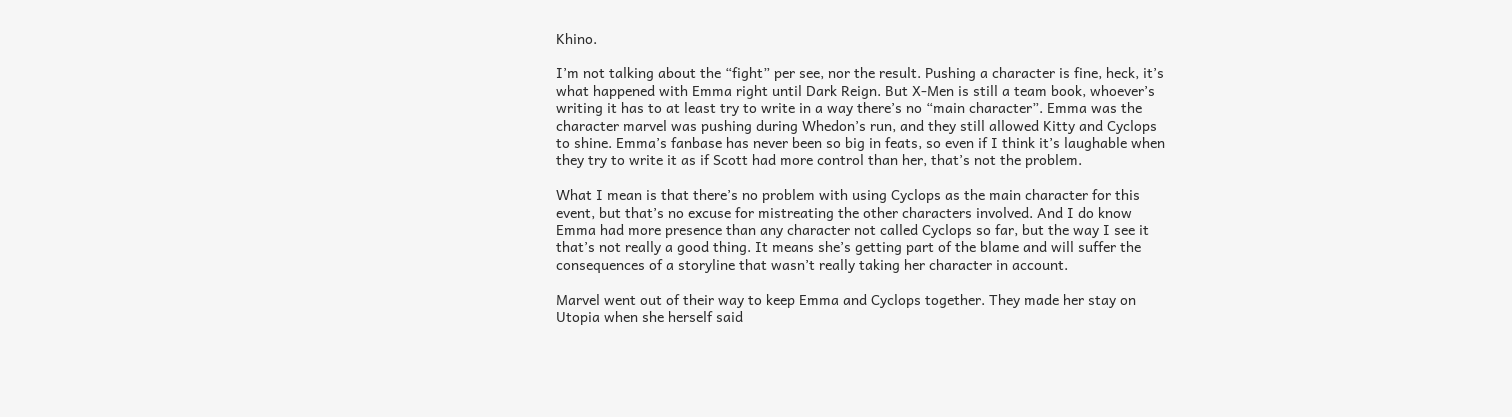Khino.

I’m not talking about the “fight” per see, nor the result. Pushing a character is fine, heck, it’s what happened with Emma right until Dark Reign. But X-Men is still a team book, whoever’s writing it has to at least try to write in a way there’s no “main character”. Emma was the character marvel was pushing during Whedon’s run, and they still allowed Kitty and Cyclops to shine. Emma’s fanbase has never been so big in feats, so even if I think it’s laughable when they try to write it as if Scott had more control than her, that’s not the problem.

What I mean is that there’s no problem with using Cyclops as the main character for this event, but that’s no excuse for mistreating the other characters involved. And I do know Emma had more presence than any character not called Cyclops so far, but the way I see it that’s not really a good thing. It means she’s getting part of the blame and will suffer the consequences of a storyline that wasn’t really taking her character in account.

Marvel went out of their way to keep Emma and Cyclops together. They made her stay on Utopia when she herself said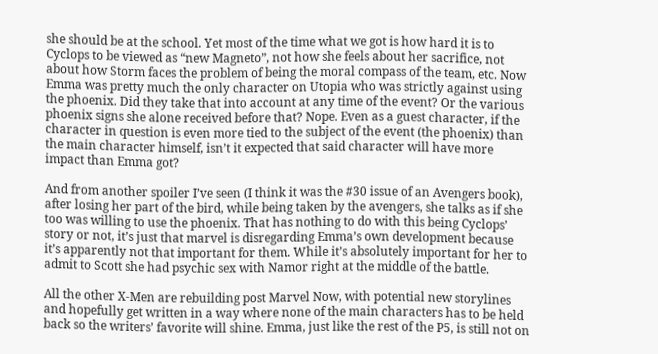she should be at the school. Yet most of the time what we got is how hard it is to Cyclops to be viewed as “new Magneto”, not how she feels about her sacrifice, not about how Storm faces the problem of being the moral compass of the team, etc. Now Emma was pretty much the only character on Utopia who was strictly against using the phoenix. Did they take that into account at any time of the event? Or the various phoenix signs she alone received before that? Nope. Even as a guest character, if the character in question is even more tied to the subject of the event (the phoenix) than the main character himself, isn’t it expected that said character will have more impact than Emma got?

And from another spoiler I’ve seen (I think it was the #30 issue of an Avengers book), after losing her part of the bird, while being taken by the avengers, she talks as if she too was willing to use the phoenix. That has nothing to do with this being Cyclops’ story or not, it’s just that marvel is disregarding Emma’s own development because it’s apparently not that important for them. While it’s absolutely important for her to admit to Scott she had psychic sex with Namor right at the middle of the battle.

All the other X-Men are rebuilding post Marvel Now, with potential new storylines and hopefully get written in a way where none of the main characters has to be held back so the writers’ favorite will shine. Emma, just like the rest of the P5, is still not on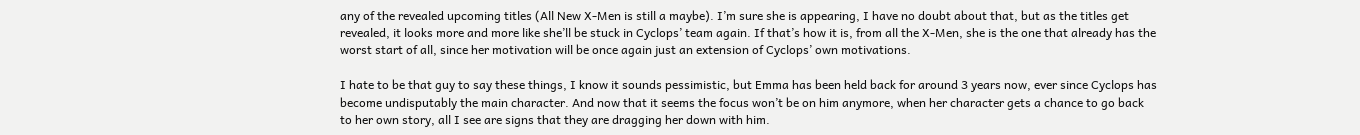any of the revealed upcoming titles (All New X-Men is still a maybe). I’m sure she is appearing, I have no doubt about that, but as the titles get revealed, it looks more and more like she’ll be stuck in Cyclops’ team again. If that’s how it is, from all the X-Men, she is the one that already has the worst start of all, since her motivation will be once again just an extension of Cyclops’ own motivations.

I hate to be that guy to say these things, I know it sounds pessimistic, but Emma has been held back for around 3 years now, ever since Cyclops has become undisputably the main character. And now that it seems the focus won’t be on him anymore, when her character gets a chance to go back to her own story, all I see are signs that they are dragging her down with him.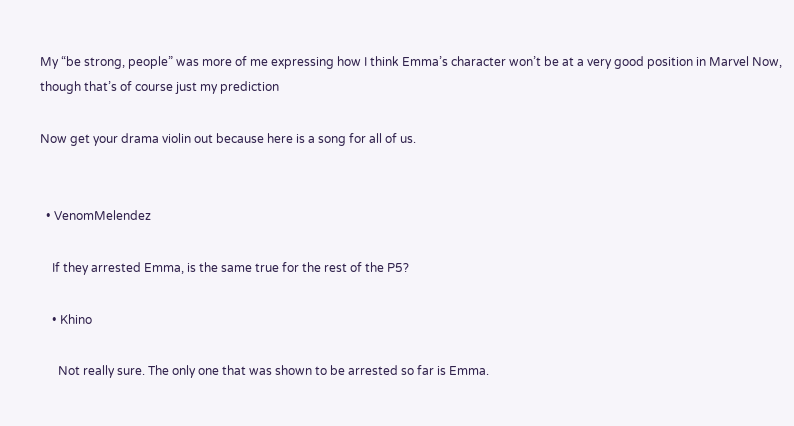My “be strong, people” was more of me expressing how I think Emma’s character won’t be at a very good position in Marvel Now, though that’s of course just my prediction

Now get your drama violin out because here is a song for all of us.


  • VenomMelendez

    If they arrested Emma, is the same true for the rest of the P5?

    • Khino

      Not really sure. The only one that was shown to be arrested so far is Emma.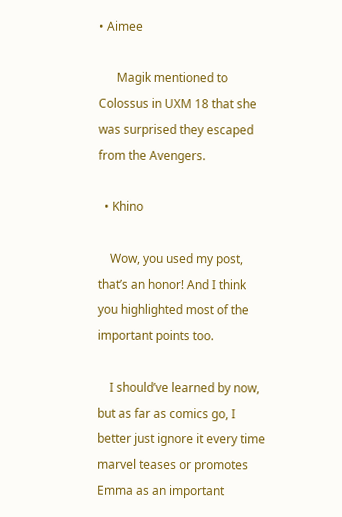• Aimee

      Magik mentioned to Colossus in UXM 18 that she was surprised they escaped from the Avengers.

  • Khino

    Wow, you used my post, that’s an honor! And I think you highlighted most of the important points too.

    I should’ve learned by now, but as far as comics go, I better just ignore it every time marvel teases or promotes Emma as an important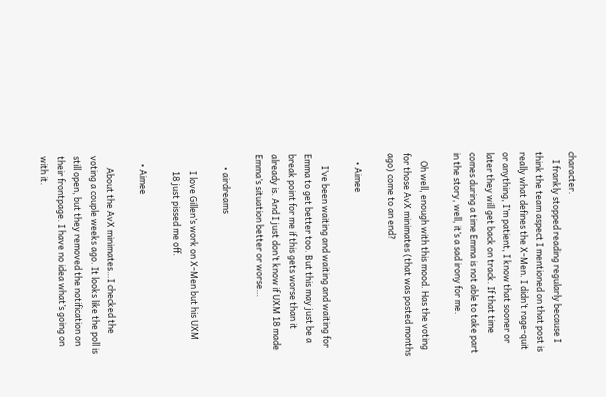character.
    I frankly stopped reading regularly because I think the team aspect I mentioned on that post is really what defines the X-Men. I didn’t rage-quit or anything, I’m patient, I know that sooner or later they will get back on track. If that time comes during a time Emma is not able to take part in the story, well, it’s a sad irony for me.

    Oh well, enough with this mood. Has the voting for those AvX minimates (that was posted months ago) come to an end?

    • Aimee

      I’ve been waiting and waiting and waiting for Emma to get better too. But this may just be a break point for me if this gets worse than it already is. And I just don’t know if UXM 18 made Emma’s situation better or worse…

      • airdreams

        I love Gillen’s work on X-Men but his UXM
        18 just pissed me off.

    • Aimee

      About the AvX minimates…I checked the voting a couple weeks ago. It looks like the poll is still open, but they removed the notification on their frontpage. I have no idea what’s going on with it.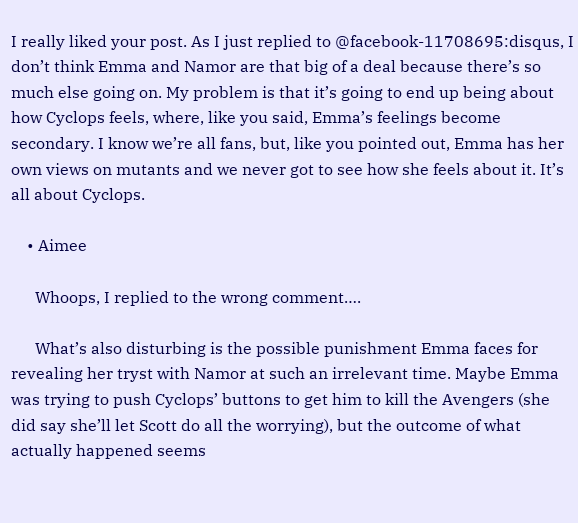I really liked your post. As I just replied to @facebook-11708695:disqus, I don’t think Emma and Namor are that big of a deal because there’s so much else going on. My problem is that it’s going to end up being about how Cyclops feels, where, like you said, Emma’s feelings become secondary. I know we’re all fans, but, like you pointed out, Emma has her own views on mutants and we never got to see how she feels about it. It’s all about Cyclops.

    • Aimee

      Whoops, I replied to the wrong comment….

      What’s also disturbing is the possible punishment Emma faces for revealing her tryst with Namor at such an irrelevant time. Maybe Emma was trying to push Cyclops’ buttons to get him to kill the Avengers (she did say she’ll let Scott do all the worrying), but the outcome of what actually happened seems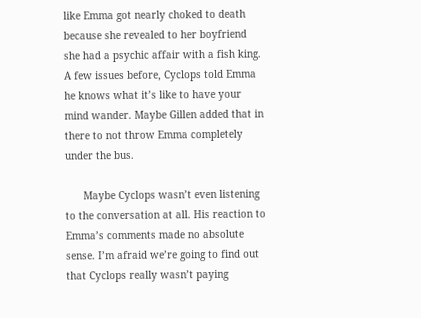like Emma got nearly choked to death because she revealed to her boyfriend she had a psychic affair with a fish king. A few issues before, Cyclops told Emma he knows what it’s like to have your mind wander. Maybe Gillen added that in there to not throw Emma completely under the bus.

      Maybe Cyclops wasn’t even listening to the conversation at all. His reaction to Emma’s comments made no absolute sense. I’m afraid we’re going to find out that Cyclops really wasn’t paying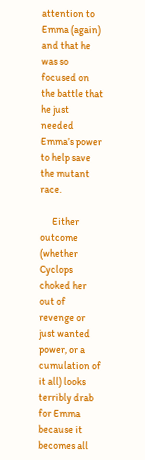attention to Emma (again) and that he was so focused on the battle that he just needed Emma’s power to help save the mutant race.

      Either outcome (whether Cyclops choked her out of revenge or just wanted power, or a cumulation of it all) looks terribly drab for Emma because it becomes all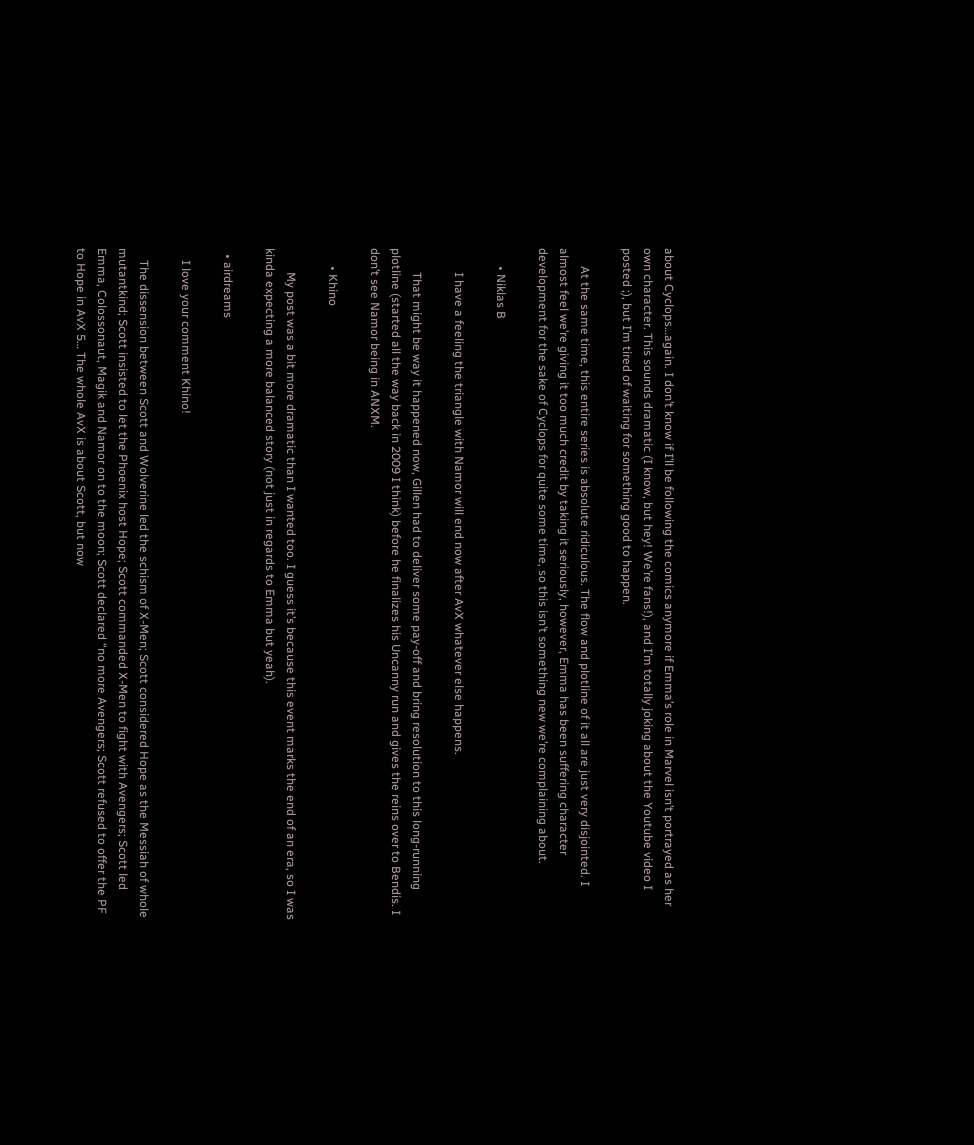about Cyclops…again. I don’t know if I’ll be following the comics anymore if Emma’s role in Marvel isn’t portrayed as her own character. This sounds dramatic (I know, but hey! We’re fans!), and I’m totally joking about the Youtube video I posted ;), but I’m tired of waiting for something good to happen.

      At the same time, this entire series is absolute ridiculous. The flow and plotline of it all are just very disjointed. I almost feel we’re giving it too much credit by taking it seriously, however, Emma has been suffering character development for the sake of Cyclops for quite some time, so this isn’t something new we’re complaining about.

      • Niklas B

        I have a feeling the triangle with Namor will end now after AvX whatever else happens.

        That might be way it happened now, Gillen had to deliver some pay-off and bring resolution to this long-running plotline (started all the way back in 2009 I think) before he finalizes his Uncanny run and gives the reins over to Bendis. I don’t see Namor being in ANXM.

      • Khino

        My post was a bit more dramatic than I wanted too. I guess it’s because this event marks the end of an era, so I was kinda expecting a more balanced story (not just in regards to Emma but yeah).

  • airdreams

    I love your comment Khino!

    The dissension between Scott and Wolverine led the schism of X-Men; Scott considered Hope as the Messiah of whole mutantkind; Scott insisted to let the Phoenix host Hope; Scott commanded X-Men to fight with Avengers; Scott led Emma, Colossonaut, Magik and Namor on to the moon; Scott declared “no more Avengers; Scott refused to offer the PF to Hope in AvX 5… The whole AvX is about Scott, but now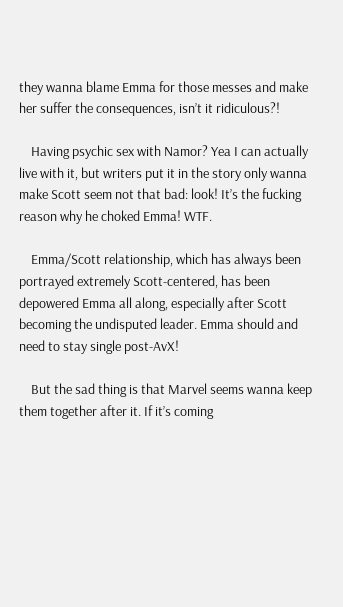they wanna blame Emma for those messes and make her suffer the consequences, isn’t it ridiculous?!

    Having psychic sex with Namor? Yea I can actually live with it, but writers put it in the story only wanna make Scott seem not that bad: look! It’s the fucking reason why he choked Emma! WTF.

    Emma/Scott relationship, which has always been portrayed extremely Scott-centered, has been depowered Emma all along, especially after Scott becoming the undisputed leader. Emma should and need to stay single post-AvX!

    But the sad thing is that Marvel seems wanna keep them together after it. If it’s coming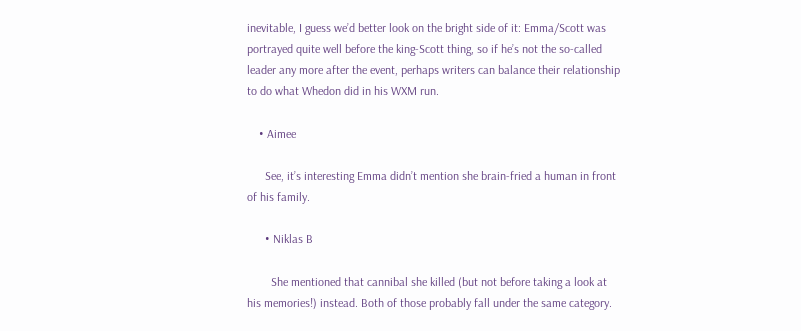inevitable, I guess we’d better look on the bright side of it: Emma/Scott was portrayed quite well before the king-Scott thing, so if he’s not the so-called leader any more after the event, perhaps writers can balance their relationship to do what Whedon did in his WXM run.

    • Aimee

      See, it’s interesting Emma didn’t mention she brain-fried a human in front of his family.

      • Niklas B

        She mentioned that cannibal she killed (but not before taking a look at his memories!) instead. Both of those probably fall under the same category.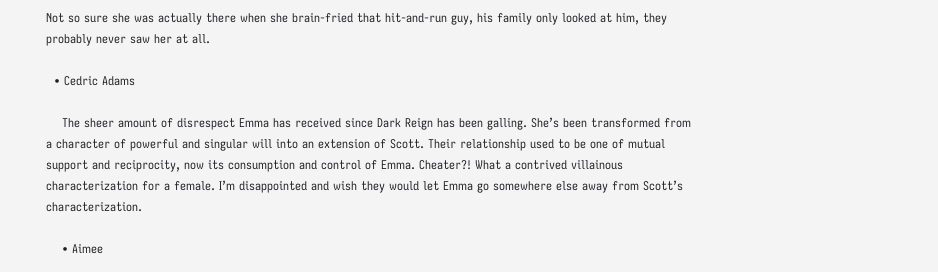Not so sure she was actually there when she brain-fried that hit-and-run guy, his family only looked at him, they probably never saw her at all.

  • Cedric Adams

    The sheer amount of disrespect Emma has received since Dark Reign has been galling. She’s been transformed from a character of powerful and singular will into an extension of Scott. Their relationship used to be one of mutual support and reciprocity, now its consumption and control of Emma. Cheater?! What a contrived villainous characterization for a female. I’m disappointed and wish they would let Emma go somewhere else away from Scott’s characterization.

    • Aimee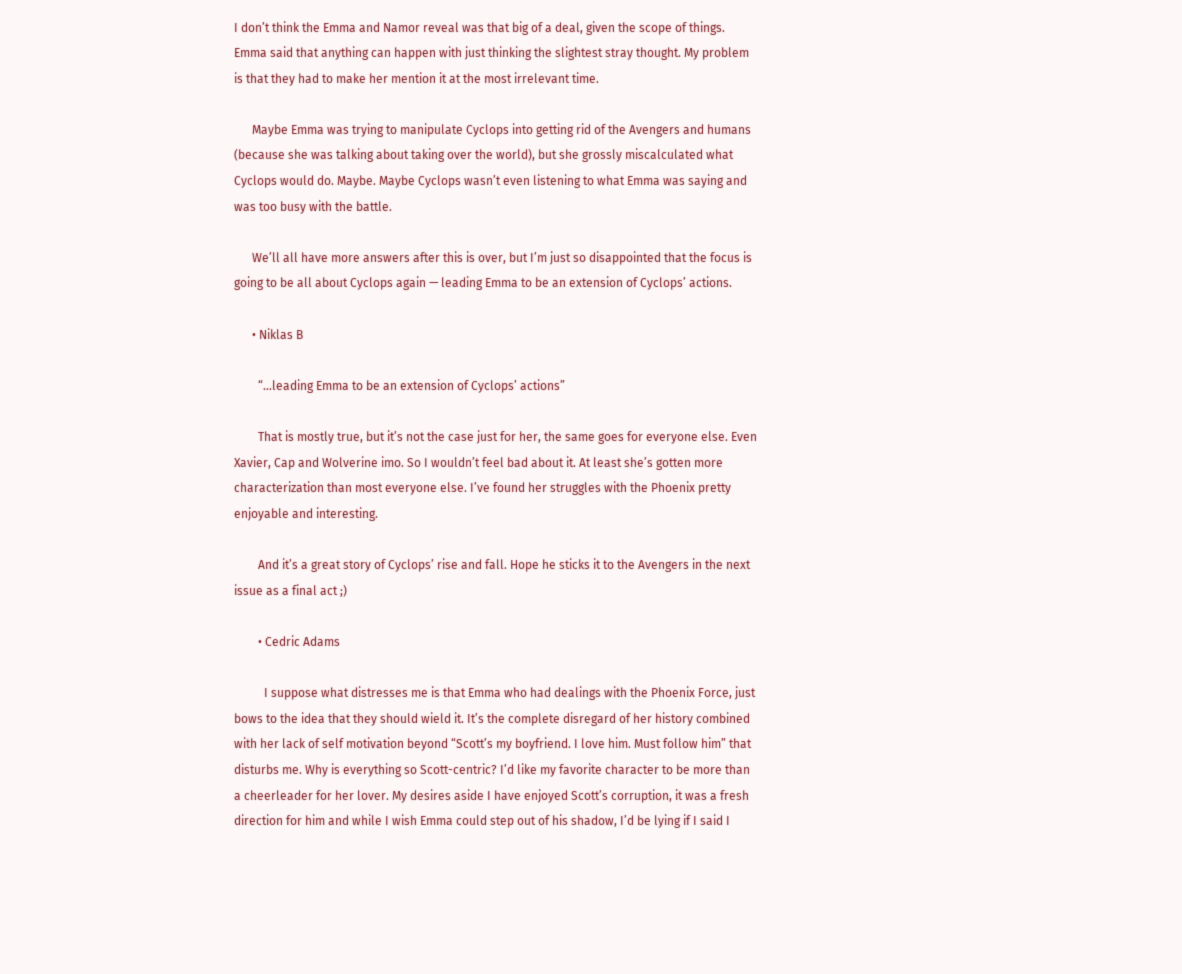I don’t think the Emma and Namor reveal was that big of a deal, given the scope of things. Emma said that anything can happen with just thinking the slightest stray thought. My problem is that they had to make her mention it at the most irrelevant time.

      Maybe Emma was trying to manipulate Cyclops into getting rid of the Avengers and humans (because she was talking about taking over the world), but she grossly miscalculated what Cyclops would do. Maybe. Maybe Cyclops wasn’t even listening to what Emma was saying and was too busy with the battle.

      We’ll all have more answers after this is over, but I’m just so disappointed that the focus is going to be all about Cyclops again — leading Emma to be an extension of Cyclops’ actions.

      • Niklas B

        “…leading Emma to be an extension of Cyclops’ actions”

        That is mostly true, but it’s not the case just for her, the same goes for everyone else. Even Xavier, Cap and Wolverine imo. So I wouldn’t feel bad about it. At least she’s gotten more characterization than most everyone else. I’ve found her struggles with the Phoenix pretty enjoyable and interesting.

        And it’s a great story of Cyclops’ rise and fall. Hope he sticks it to the Avengers in the next issue as a final act ;)

        • Cedric Adams

          I suppose what distresses me is that Emma who had dealings with the Phoenix Force, just bows to the idea that they should wield it. It’s the complete disregard of her history combined with her lack of self motivation beyond “Scott’s my boyfriend. I love him. Must follow him” that disturbs me. Why is everything so Scott-centric? I’d like my favorite character to be more than a cheerleader for her lover. My desires aside I have enjoyed Scott’s corruption, it was a fresh direction for him and while I wish Emma could step out of his shadow, I’d be lying if I said I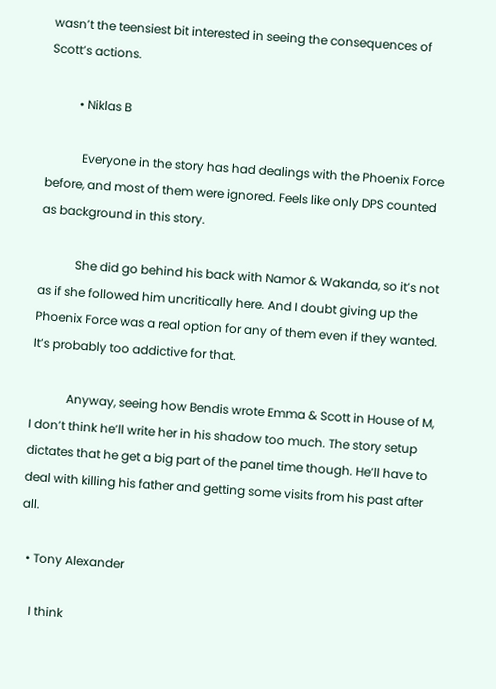wasn’t the teensiest bit interested in seeing the consequences of Scott’s actions.

          • Niklas B

            Everyone in the story has had dealings with the Phoenix Force before, and most of them were ignored. Feels like only DPS counted as background in this story.

            She did go behind his back with Namor & Wakanda, so it’s not as if she followed him uncritically here. And I doubt giving up the Phoenix Force was a real option for any of them even if they wanted. It’s probably too addictive for that.

            Anyway, seeing how Bendis wrote Emma & Scott in House of M, I don’t think he’ll write her in his shadow too much. The story setup dictates that he get a big part of the panel time though. He’ll have to deal with killing his father and getting some visits from his past after all.

  • Tony Alexander

    I think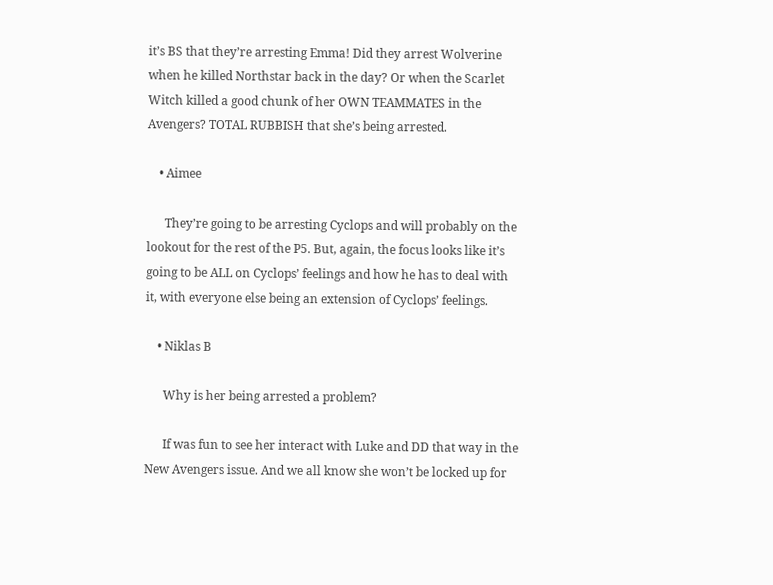it’s BS that they’re arresting Emma! Did they arrest Wolverine when he killed Northstar back in the day? Or when the Scarlet Witch killed a good chunk of her OWN TEAMMATES in the Avengers? TOTAL RUBBISH that she’s being arrested.

    • Aimee

      They’re going to be arresting Cyclops and will probably on the lookout for the rest of the P5. But, again, the focus looks like it’s going to be ALL on Cyclops’ feelings and how he has to deal with it, with everyone else being an extension of Cyclops’ feelings.

    • Niklas B

      Why is her being arrested a problem?

      If was fun to see her interact with Luke and DD that way in the New Avengers issue. And we all know she won’t be locked up for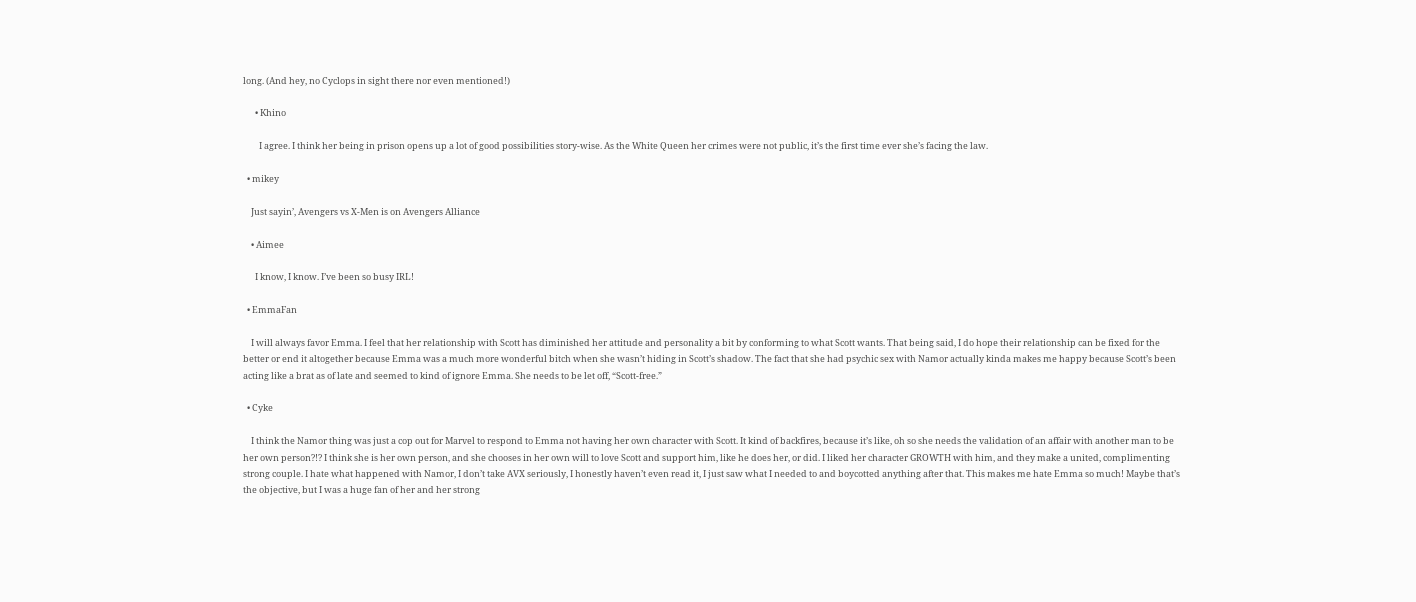long. (And hey, no Cyclops in sight there nor even mentioned!)

      • Khino

        I agree. I think her being in prison opens up a lot of good possibilities story-wise. As the White Queen her crimes were not public, it’s the first time ever she’s facing the law.

  • mikey

    Just sayin’, Avengers vs X-Men is on Avengers Alliance

    • Aimee

      I know, I know. I’ve been so busy IRL!

  • EmmaFan

    I will always favor Emma. I feel that her relationship with Scott has diminished her attitude and personality a bit by conforming to what Scott wants. That being said, I do hope their relationship can be fixed for the better or end it altogether because Emma was a much more wonderful bitch when she wasn’t hiding in Scott’s shadow. The fact that she had psychic sex with Namor actually kinda makes me happy because Scott’s been acting like a brat as of late and seemed to kind of ignore Emma. She needs to be let off, “Scott-free.”

  • Cyke

    I think the Namor thing was just a cop out for Marvel to respond to Emma not having her own character with Scott. It kind of backfires, because it’s like, oh so she needs the validation of an affair with another man to be her own person?!? I think she is her own person, and she chooses in her own will to love Scott and support him, like he does her, or did. I liked her character GROWTH with him, and they make a united, complimenting strong couple. I hate what happened with Namor, I don’t take AVX seriously, I honestly haven’t even read it, I just saw what I needed to and boycotted anything after that. This makes me hate Emma so much! Maybe that’s the objective, but I was a huge fan of her and her strong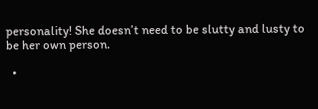personality! She doesn’t need to be slutty and lusty to be her own person.

  •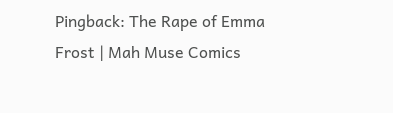Pingback: The Rape of Emma Frost | Mah Muse Comics